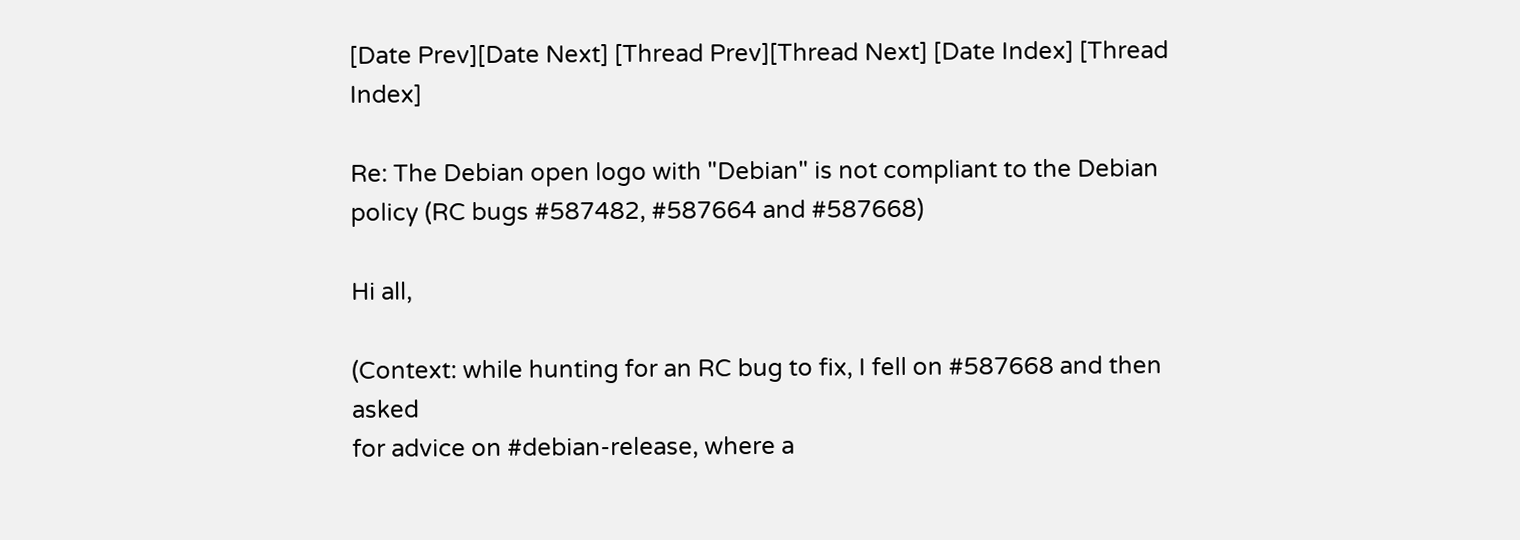[Date Prev][Date Next] [Thread Prev][Thread Next] [Date Index] [Thread Index]

Re: The Debian open logo with "Debian" is not compliant to the Debian policy (RC bugs #587482, #587664 and #587668)

Hi all,

(Context: while hunting for an RC bug to fix, I fell on #587668 and then asked
for advice on #debian-release, where a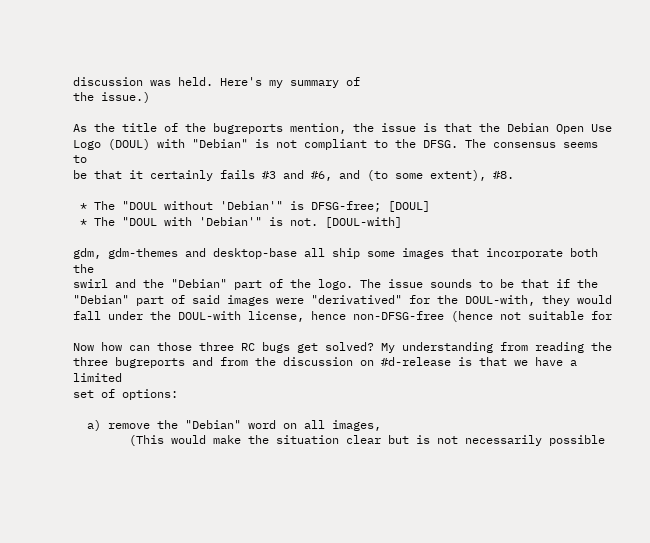discussion was held. Here's my summary of
the issue.)

As the title of the bugreports mention, the issue is that the Debian Open Use
Logo (DOUL) with "Debian" is not compliant to the DFSG. The consensus seems to
be that it certainly fails #3 and #6, and (to some extent), #8.

 * The "DOUL without 'Debian'" is DFSG-free; [DOUL]
 * The "DOUL with 'Debian'" is not. [DOUL-with]

gdm, gdm-themes and desktop-base all ship some images that incorporate both the
swirl and the "Debian" part of the logo. The issue sounds to be that if the
"Debian" part of said images were "derivatived" for the DOUL-with, they would
fall under the DOUL-with license, hence non-DFSG-free (hence not suitable for

Now how can those three RC bugs get solved? My understanding from reading the
three bugreports and from the discussion on #d-release is that we have a limited
set of options:

  a) remove the "Debian" word on all images,
        (This would make the situation clear but is not necessarily possible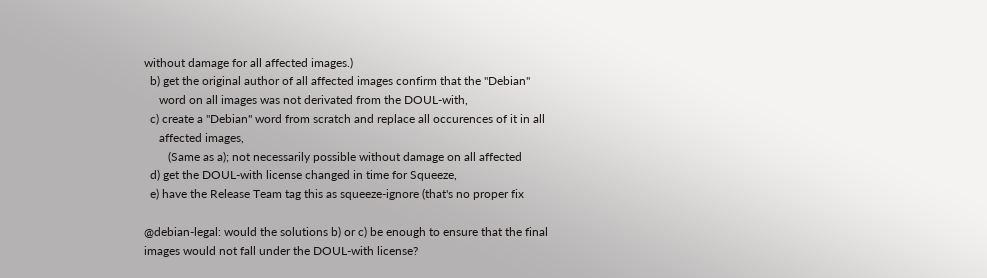without damage for all affected images.)
  b) get the original author of all affected images confirm that the "Debian"
     word on all images was not derivated from the DOUL-with,
  c) create a "Debian" word from scratch and replace all occurences of it in all
     affected images,
        (Same as a); not necessarily possible without damage on all affected
  d) get the DOUL-with license changed in time for Squeeze,
  e) have the Release Team tag this as squeeze-ignore (that's no proper fix

@debian-legal: would the solutions b) or c) be enough to ensure that the final
images would not fall under the DOUL-with license?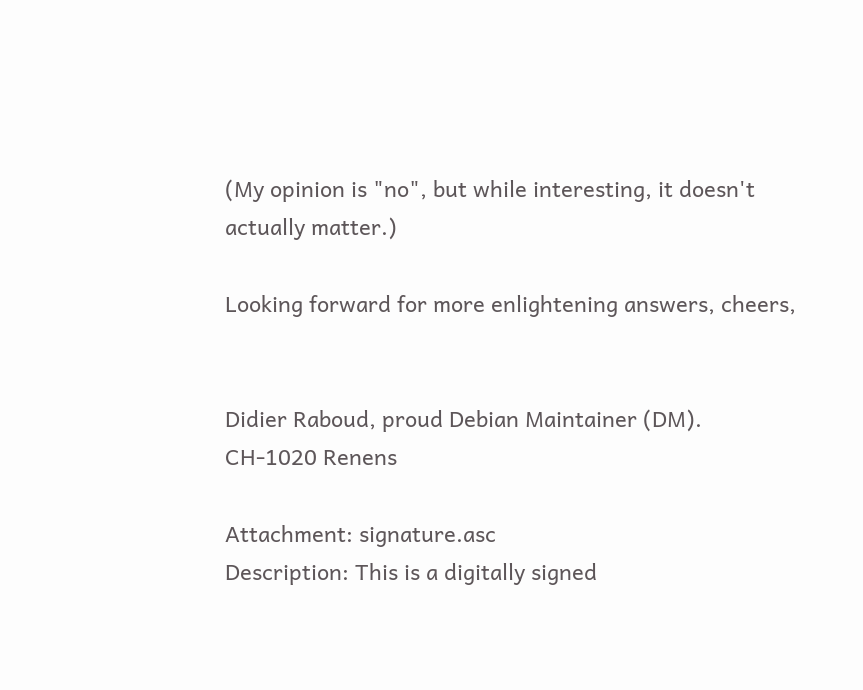(My opinion is "no", but while interesting, it doesn't actually matter.)

Looking forward for more enlightening answers, cheers,


Didier Raboud, proud Debian Maintainer (DM).
CH-1020 Renens

Attachment: signature.asc
Description: This is a digitally signed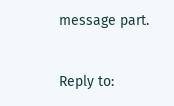message part.

Reply to: